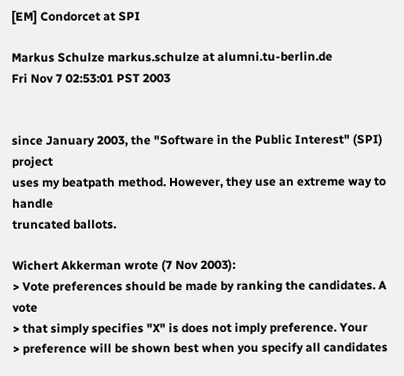[EM] Condorcet at SPI

Markus Schulze markus.schulze at alumni.tu-berlin.de
Fri Nov 7 02:53:01 PST 2003


since January 2003, the "Software in the Public Interest" (SPI) project
uses my beatpath method. However, they use an extreme way to handle
truncated ballots.

Wichert Akkerman wrote (7 Nov 2003):
> Vote preferences should be made by ranking the candidates. A vote
> that simply specifies "X" is does not imply preference. Your
> preference will be shown best when you specify all candidates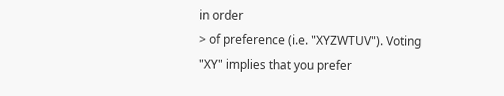in order
> of preference (i.e. "XYZWTUV"). Voting "XY" implies that you prefer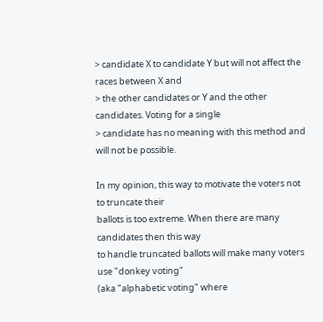> candidate X to candidate Y but will not affect the races between X and
> the other candidates or Y and the other candidates. Voting for a single
> candidate has no meaning with this method and will not be possible.

In my opinion, this way to motivate the voters not to truncate their
ballots is too extreme. When there are many candidates then this way
to handle truncated ballots will make many voters use "donkey voting"
(aka "alphabetic voting" where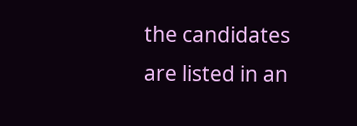the candidates are listed in an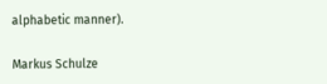alphabetic manner).

Markus Schulze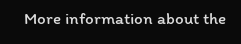More information about the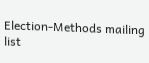Election-Methods mailing list